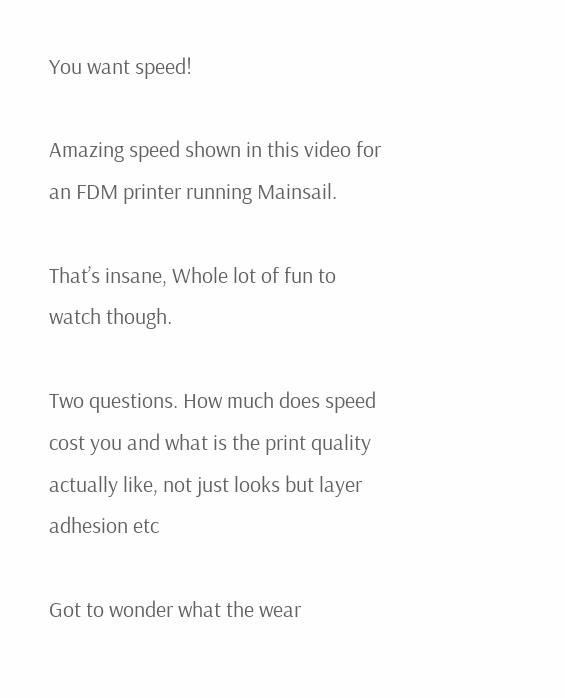You want speed!

Amazing speed shown in this video for an FDM printer running Mainsail.

That’s insane, Whole lot of fun to watch though.

Two questions. How much does speed cost you and what is the print quality actually like, not just looks but layer adhesion etc

Got to wonder what the wear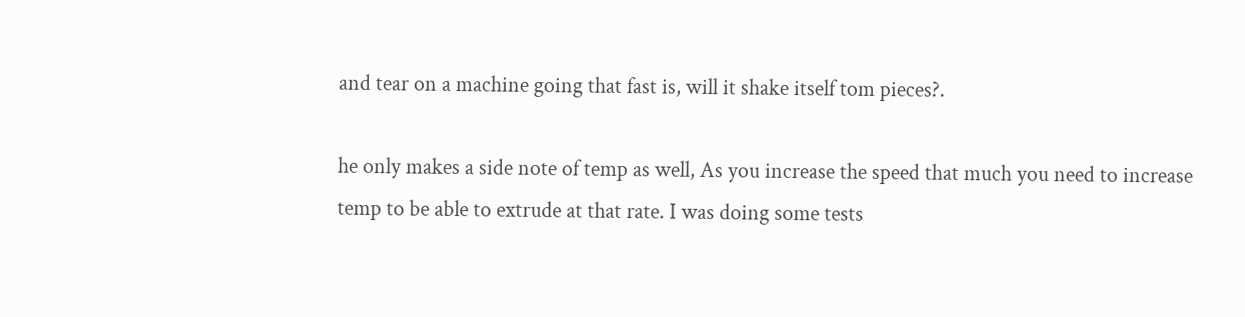and tear on a machine going that fast is, will it shake itself tom pieces?.

he only makes a side note of temp as well, As you increase the speed that much you need to increase temp to be able to extrude at that rate. I was doing some tests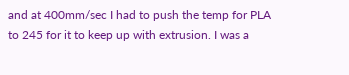and at 400mm/sec I had to push the temp for PLA to 245 for it to keep up with extrusion. I was a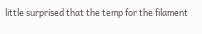little surprised that the temp for the filament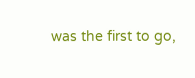was the first to go,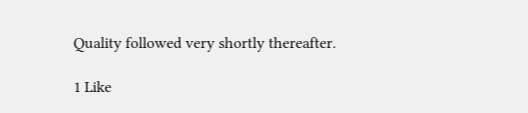Quality followed very shortly thereafter.

1 Like